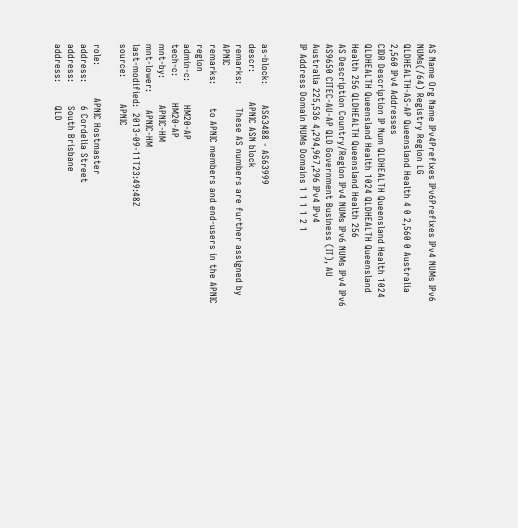AS Name Org Name IPv4Prefixes IPv6Prefixes IPv4 NUMs IPv6 NUMs(/64) Registry Region LG
QLDHEALTH-AS-AP Queensland Health 4 0 2,560 0 Australia
2,560 IPv4 Addresses
CIDR Description IP Num QLDHEALTH Queensland Health 1024 QLDHEALTH Queensland Health 1024 QLDHEALTH Queensland Health 256 QLDHEALTH Queensland Health 256
AS Description Country/Region IPv4 NUMs IPv6 NUMs IPv4 IPv6
AS9650 CITEC-AU-AP QLD Government Business (IT), AU Australia 225,536 4,294,967,296 IPv4 IPv4
IP Address Domain NUMs Domains 1 1 1 1 2 1


as-block:       AS63488 - AS63999
descr:          APNIC ASN block
remarks:        These AS numbers are further assigned by APNIC
remarks:        to APNIC members and end-users in the APNIC region
admin-c:        HM20-AP
tech-c:         HM20-AP
mnt-by:         APNIC-HM
mnt-lower:      APNIC-HM
last-modified:  2013-09-11T23:49:48Z
source:         APNIC

role:           APNIC Hostmaster
address:        6 Cordelia Street
address:        South Brisbane
address:        QLD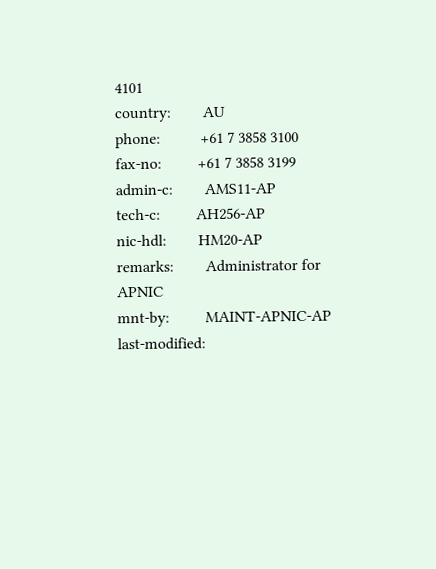4101
country:        AU
phone:          +61 7 3858 3100
fax-no:         +61 7 3858 3199
admin-c:        AMS11-AP
tech-c:         AH256-AP
nic-hdl:        HM20-AP
remarks:        Administrator for APNIC
mnt-by:         MAINT-APNIC-AP
last-modified: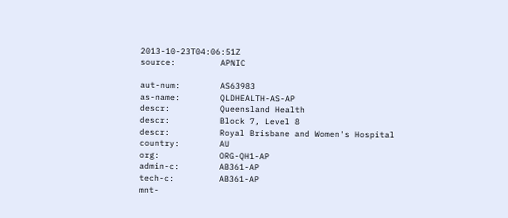2013-10-23T04:06:51Z
source:         APNIC

aut-num:        AS63983
as-name:        QLDHEALTH-AS-AP
descr:          Queensland Health
descr:          Block 7, Level 8
descr:          Royal Brisbane and Women's Hospital
country:        AU
org:            ORG-QH1-AP
admin-c:        AB361-AP
tech-c:         AB361-AP
mnt-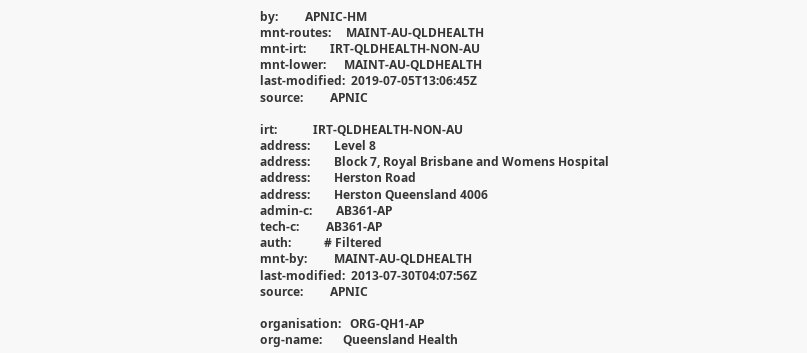by:         APNIC-HM
mnt-routes:     MAINT-AU-QLDHEALTH
mnt-irt:        IRT-QLDHEALTH-NON-AU
mnt-lower:      MAINT-AU-QLDHEALTH
last-modified:  2019-07-05T13:06:45Z
source:         APNIC

irt:            IRT-QLDHEALTH-NON-AU
address:        Level 8
address:        Block 7, Royal Brisbane and Womens Hospital
address:        Herston Road
address:        Herston Queensland 4006
admin-c:        AB361-AP
tech-c:         AB361-AP
auth:           # Filtered
mnt-by:         MAINT-AU-QLDHEALTH
last-modified:  2013-07-30T04:07:56Z
source:         APNIC

organisation:   ORG-QH1-AP
org-name:       Queensland Health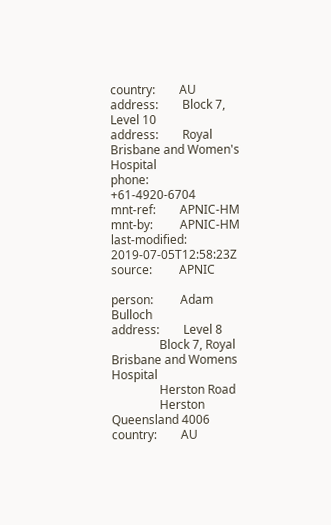country:        AU
address:        Block 7, Level 10
address:        Royal Brisbane and Women's Hospital
phone:          +61-4920-6704
mnt-ref:        APNIC-HM
mnt-by:         APNIC-HM
last-modified:  2019-07-05T12:58:23Z
source:         APNIC

person:         Adam Bulloch
address:        Level 8
                Block 7, Royal Brisbane and Womens Hospital
                Herston Road
                Herston Queensland 4006
country:        AU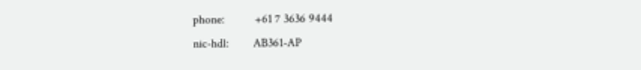phone:          +61 7 3636 9444
nic-hdl:        AB361-AP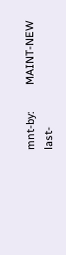mnt-by:         MAINT-NEW
last-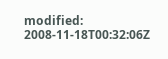modified:  2008-11-18T00:32:06Z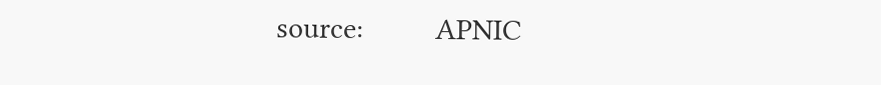source:         APNIC